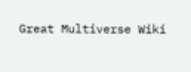Great Multiverse Wiki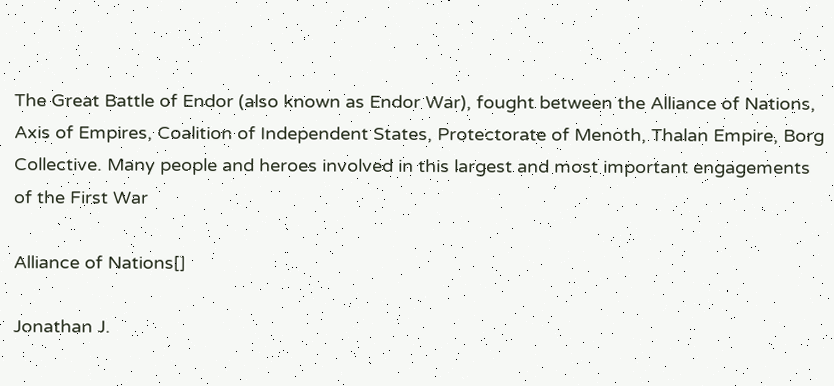The Great Battle of Endor (also known as Endor War), fought between the Alliance of Nations, Axis of Empires, Coalition of Independent States, Protectorate of Menoth, Thalan Empire, Borg Collective. Many people and heroes involved in this largest and most important engagements of the First War

Alliance of Nations[]

Jonathan J.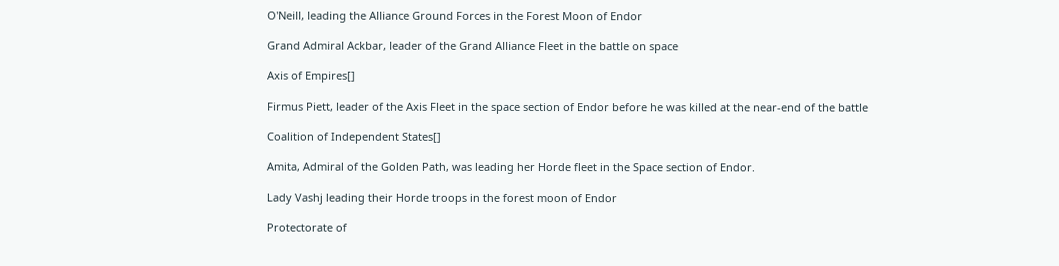O'Neill, leading the Alliance Ground Forces in the Forest Moon of Endor

Grand Admiral Ackbar, leader of the Grand Alliance Fleet in the battle on space

Axis of Empires[]

Firmus Piett, leader of the Axis Fleet in the space section of Endor before he was killed at the near-end of the battle

Coalition of Independent States[]

Amita, Admiral of the Golden Path, was leading her Horde fleet in the Space section of Endor.

Lady Vashj leading their Horde troops in the forest moon of Endor

Protectorate of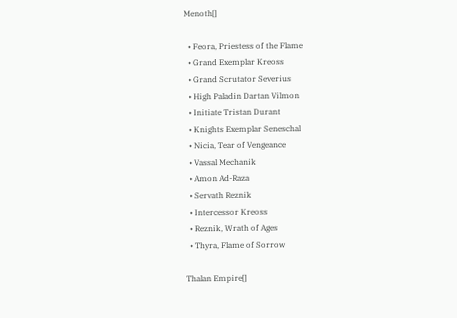Menoth[]

  • Feora, Priestess of the Flame
  • Grand Exemplar Kreoss
  • Grand Scrutator Severius
  • High Paladin Dartan Vilmon
  • Initiate Tristan Durant
  • Knights Exemplar Seneschal
  • Nicia, Tear of Vengeance
  • Vassal Mechanik
  • Amon Ad-Raza
  • Servath Reznik
  • Intercessor Kreoss
  • Reznik, Wrath of Ages
  • Thyra, Flame of Sorrow

Thalan Empire[]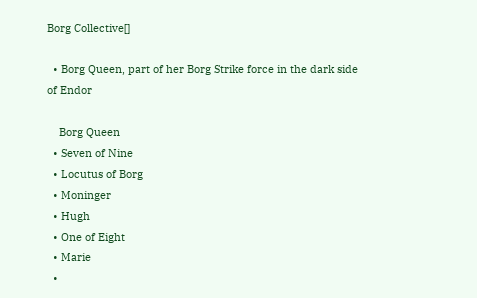Borg Collective[]

  • Borg Queen, part of her Borg Strike force in the dark side of Endor

    Borg Queen
  • Seven of Nine
  • Locutus of Borg
  • Moninger
  • Hugh
  • One of Eight
  • Marie
  •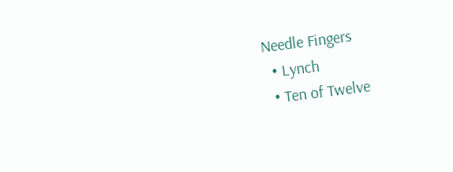Needle Fingers
  • Lynch
  • Ten of Twelve